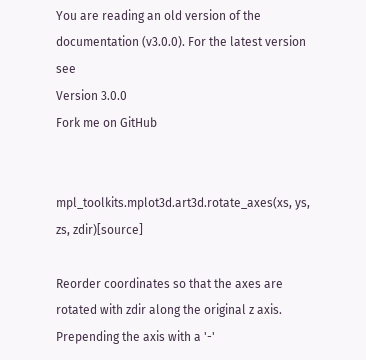You are reading an old version of the documentation (v3.0.0). For the latest version see
Version 3.0.0
Fork me on GitHub


mpl_toolkits.mplot3d.art3d.rotate_axes(xs, ys, zs, zdir)[source]

Reorder coordinates so that the axes are rotated with zdir along the original z axis. Prepending the axis with a '-'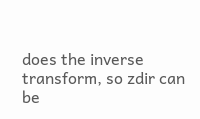does the inverse transform, so zdir can be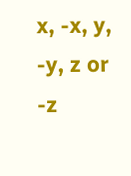x, -x, y, -y, z or -z